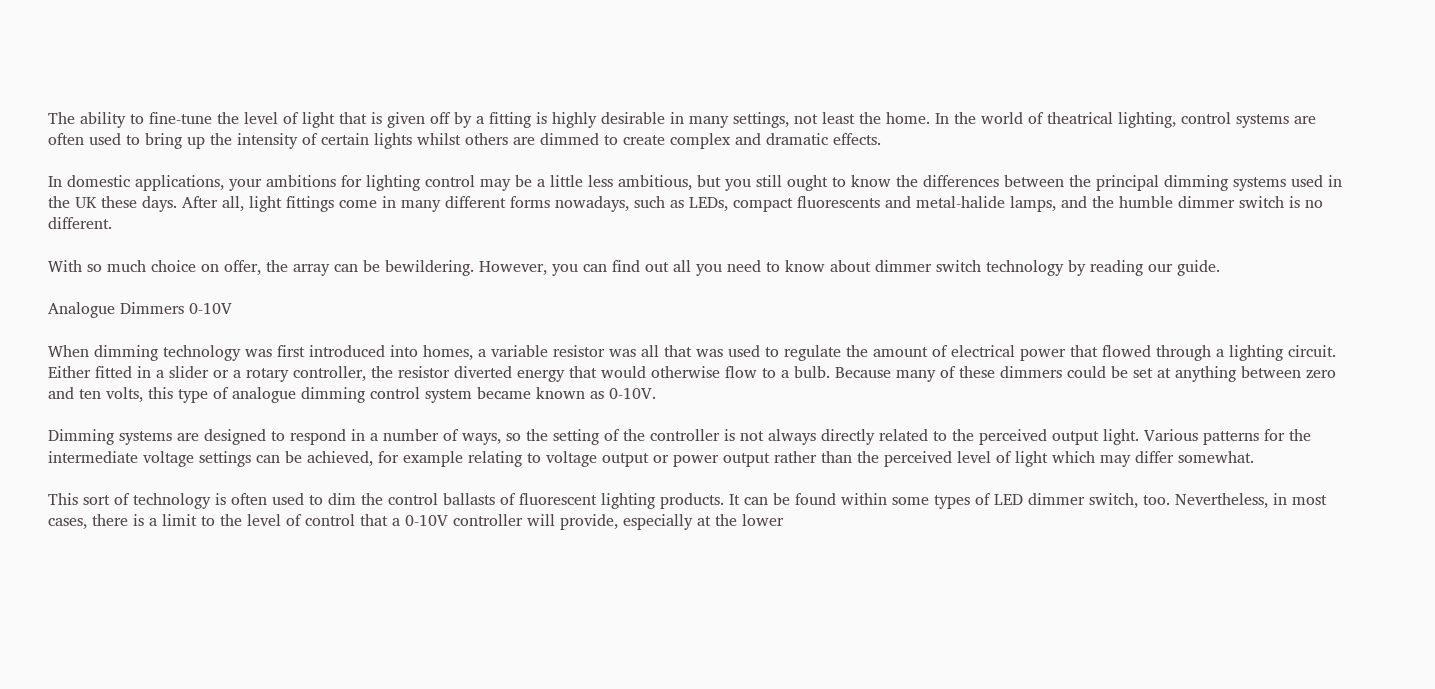The ability to fine-tune the level of light that is given off by a fitting is highly desirable in many settings, not least the home. In the world of theatrical lighting, control systems are often used to bring up the intensity of certain lights whilst others are dimmed to create complex and dramatic effects.

In domestic applications, your ambitions for lighting control may be a little less ambitious, but you still ought to know the differences between the principal dimming systems used in the UK these days. After all, light fittings come in many different forms nowadays, such as LEDs, compact fluorescents and metal-halide lamps, and the humble dimmer switch is no different.

With so much choice on offer, the array can be bewildering. However, you can find out all you need to know about dimmer switch technology by reading our guide.

Analogue Dimmers 0-10V

When dimming technology was first introduced into homes, a variable resistor was all that was used to regulate the amount of electrical power that flowed through a lighting circuit. Either fitted in a slider or a rotary controller, the resistor diverted energy that would otherwise flow to a bulb. Because many of these dimmers could be set at anything between zero and ten volts, this type of analogue dimming control system became known as 0-10V.

Dimming systems are designed to respond in a number of ways, so the setting of the controller is not always directly related to the perceived output light. Various patterns for the intermediate voltage settings can be achieved, for example relating to voltage output or power output rather than the perceived level of light which may differ somewhat.

This sort of technology is often used to dim the control ballasts of fluorescent lighting products. It can be found within some types of LED dimmer switch, too. Nevertheless, in most cases, there is a limit to the level of control that a 0-10V controller will provide, especially at the lower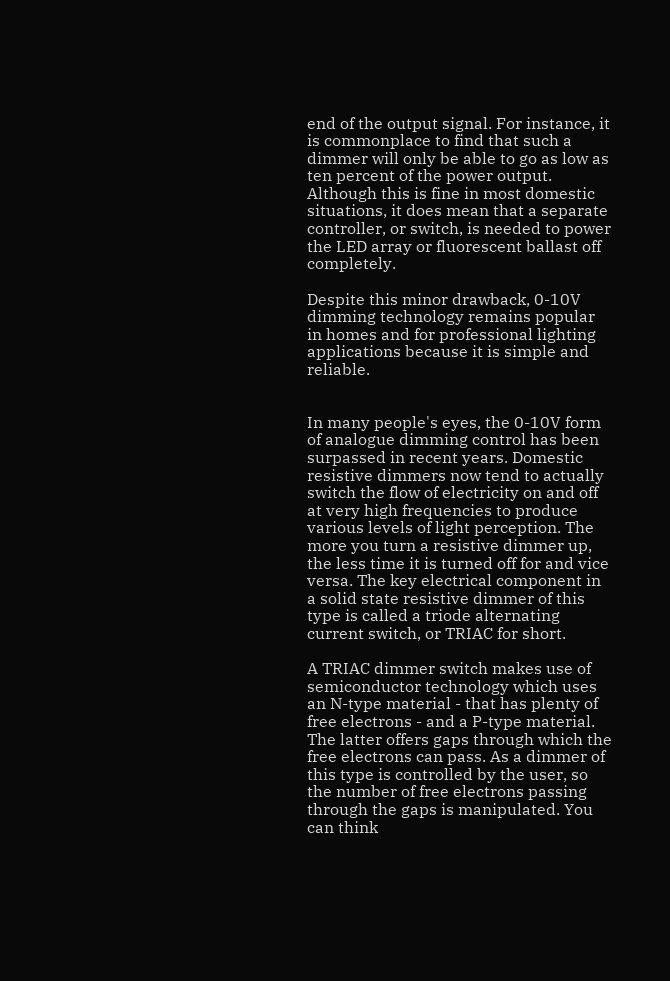end of the output signal. For instance, it is commonplace to find that such a dimmer will only be able to go as low as ten percent of the power output. Although this is fine in most domestic situations, it does mean that a separate controller, or switch, is needed to power the LED array or fluorescent ballast off completely.

Despite this minor drawback, 0-10V dimming technology remains popular in homes and for professional lighting applications because it is simple and reliable.


In many people's eyes, the 0-10V form of analogue dimming control has been surpassed in recent years. Domestic resistive dimmers now tend to actually switch the flow of electricity on and off at very high frequencies to produce various levels of light perception. The more you turn a resistive dimmer up, the less time it is turned off for and vice versa. The key electrical component in a solid state resistive dimmer of this type is called a triode alternating current switch, or TRIAC for short.

A TRIAC dimmer switch makes use of semiconductor technology which uses an N-type material - that has plenty of free electrons - and a P-type material. The latter offers gaps through which the free electrons can pass. As a dimmer of this type is controlled by the user, so the number of free electrons passing through the gaps is manipulated. You can think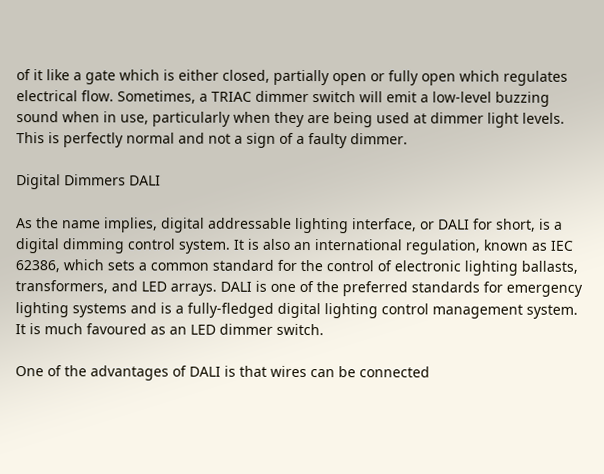of it like a gate which is either closed, partially open or fully open which regulates electrical flow. Sometimes, a TRIAC dimmer switch will emit a low-level buzzing sound when in use, particularly when they are being used at dimmer light levels. This is perfectly normal and not a sign of a faulty dimmer.

Digital Dimmers DALI

As the name implies, digital addressable lighting interface, or DALI for short, is a digital dimming control system. It is also an international regulation, known as IEC 62386, which sets a common standard for the control of electronic lighting ballasts, transformers, and LED arrays. DALI is one of the preferred standards for emergency lighting systems and is a fully-fledged digital lighting control management system. It is much favoured as an LED dimmer switch.

One of the advantages of DALI is that wires can be connected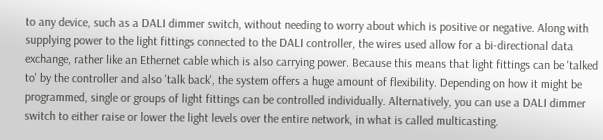to any device, such as a DALI dimmer switch, without needing to worry about which is positive or negative. Along with supplying power to the light fittings connected to the DALI controller, the wires used allow for a bi-directional data exchange, rather like an Ethernet cable which is also carrying power. Because this means that light fittings can be 'talked to' by the controller and also 'talk back', the system offers a huge amount of flexibility. Depending on how it might be programmed, single or groups of light fittings can be controlled individually. Alternatively, you can use a DALI dimmer switch to either raise or lower the light levels over the entire network, in what is called multicasting.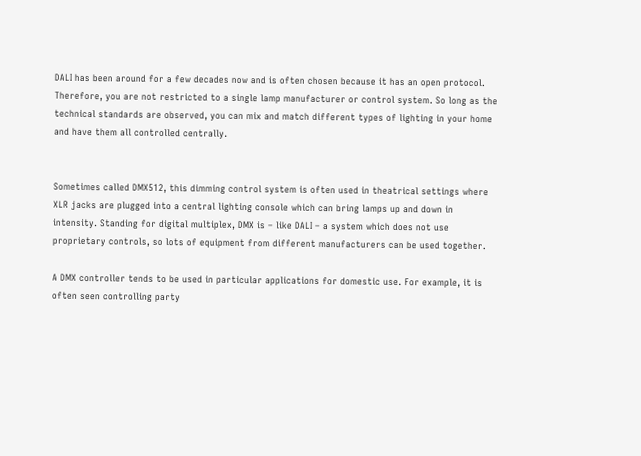DALI has been around for a few decades now and is often chosen because it has an open protocol. Therefore, you are not restricted to a single lamp manufacturer or control system. So long as the technical standards are observed, you can mix and match different types of lighting in your home and have them all controlled centrally.


Sometimes called DMX512, this dimming control system is often used in theatrical settings where XLR jacks are plugged into a central lighting console which can bring lamps up and down in intensity. Standing for digital multiplex, DMX is – like DALI – a system which does not use proprietary controls, so lots of equipment from different manufacturers can be used together.

A DMX controller tends to be used in particular applications for domestic use. For example, it is often seen controlling party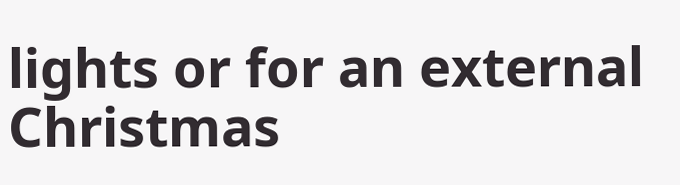lights or for an external Christmas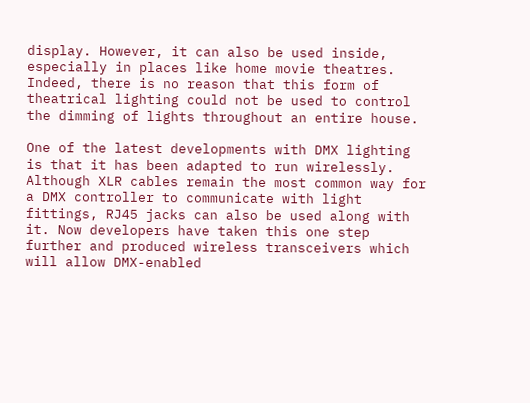display. However, it can also be used inside, especially in places like home movie theatres. Indeed, there is no reason that this form of theatrical lighting could not be used to control the dimming of lights throughout an entire house.

One of the latest developments with DMX lighting is that it has been adapted to run wirelessly. Although XLR cables remain the most common way for a DMX controller to communicate with light fittings, RJ45 jacks can also be used along with it. Now developers have taken this one step further and produced wireless transceivers which will allow DMX-enabled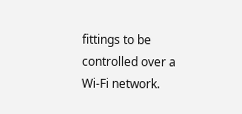fittings to be controlled over a Wi-Fi network.